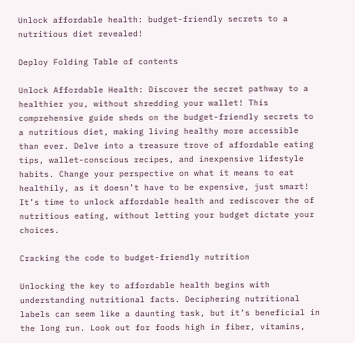Unlock affordable health: budget-friendly secrets to a nutritious diet revealed!

Deploy Folding Table of contents

Unlock Affordable Health: Discover the secret pathway to a healthier you, without shredding your wallet! This comprehensive guide sheds on the budget-friendly secrets to a nutritious diet, making living healthy more accessible than ever. Delve into a treasure trove of affordable eating tips, wallet-conscious recipes, and inexpensive lifestyle habits. Change your perspective on what it means to eat healthily, as it doesn’t have to be expensive, just smart! It’s time to unlock affordable health and rediscover the of nutritious eating, without letting your budget dictate your choices.

Cracking the code to budget-friendly nutrition

Unlocking the key to affordable health begins with understanding nutritional facts. Deciphering nutritional labels can seem like a daunting task, but it’s beneficial in the long run. Look out for foods high in fiber, vitamins,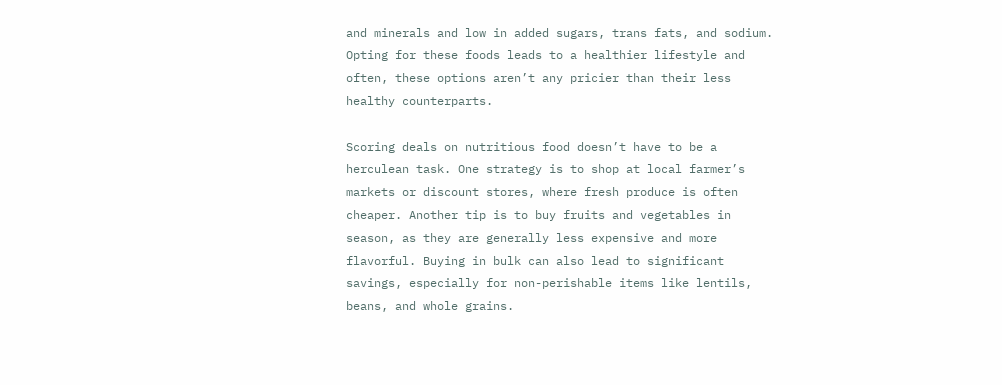and minerals and low in added sugars, trans fats, and sodium. Opting for these foods leads to a healthier lifestyle and often, these options aren’t any pricier than their less healthy counterparts.

Scoring deals on nutritious food doesn’t have to be a herculean task. One strategy is to shop at local farmer’s markets or discount stores, where fresh produce is often cheaper. Another tip is to buy fruits and vegetables in season, as they are generally less expensive and more flavorful. Buying in bulk can also lead to significant savings, especially for non-perishable items like lentils, beans, and whole grains.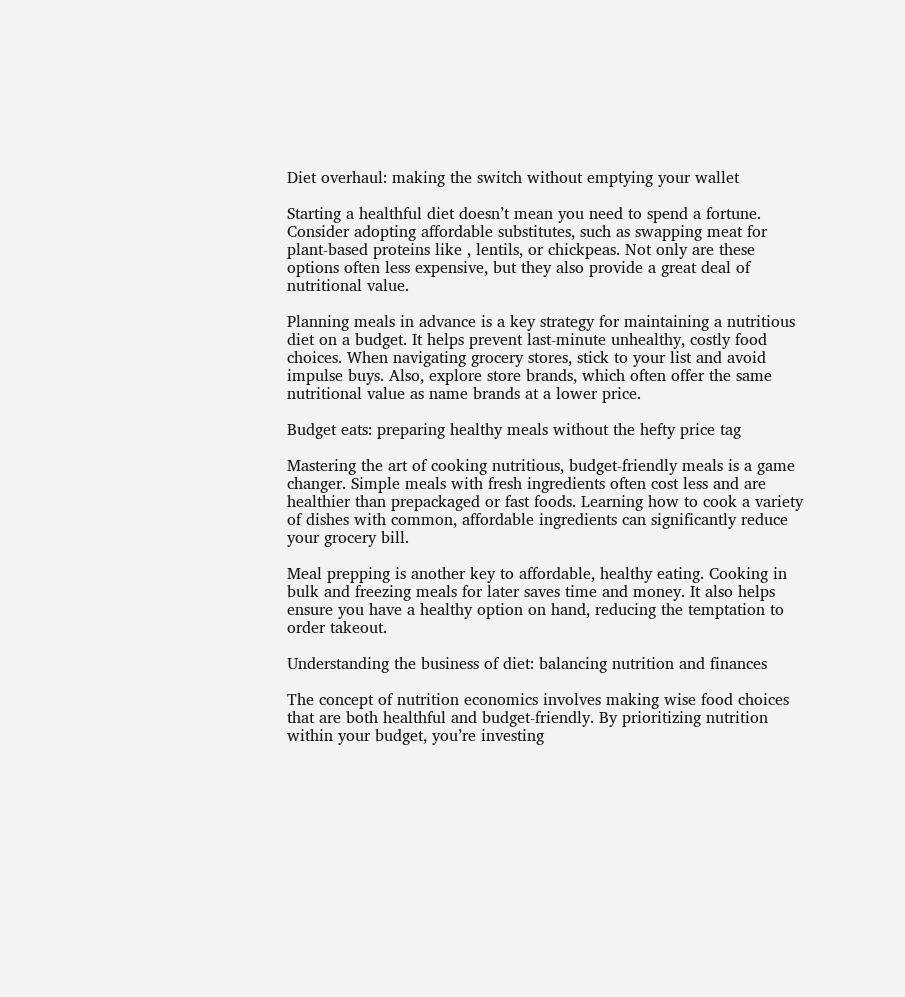Diet overhaul: making the switch without emptying your wallet

Starting a healthful diet doesn’t mean you need to spend a fortune. Consider adopting affordable substitutes, such as swapping meat for plant-based proteins like , lentils, or chickpeas. Not only are these options often less expensive, but they also provide a great deal of nutritional value.

Planning meals in advance is a key strategy for maintaining a nutritious diet on a budget. It helps prevent last-minute unhealthy, costly food choices. When navigating grocery stores, stick to your list and avoid impulse buys. Also, explore store brands, which often offer the same nutritional value as name brands at a lower price.

Budget eats: preparing healthy meals without the hefty price tag

Mastering the art of cooking nutritious, budget-friendly meals is a game changer. Simple meals with fresh ingredients often cost less and are healthier than prepackaged or fast foods. Learning how to cook a variety of dishes with common, affordable ingredients can significantly reduce your grocery bill.

Meal prepping is another key to affordable, healthy eating. Cooking in bulk and freezing meals for later saves time and money. It also helps ensure you have a healthy option on hand, reducing the temptation to order takeout.

Understanding the business of diet: balancing nutrition and finances

The concept of nutrition economics involves making wise food choices that are both healthful and budget-friendly. By prioritizing nutrition within your budget, you’re investing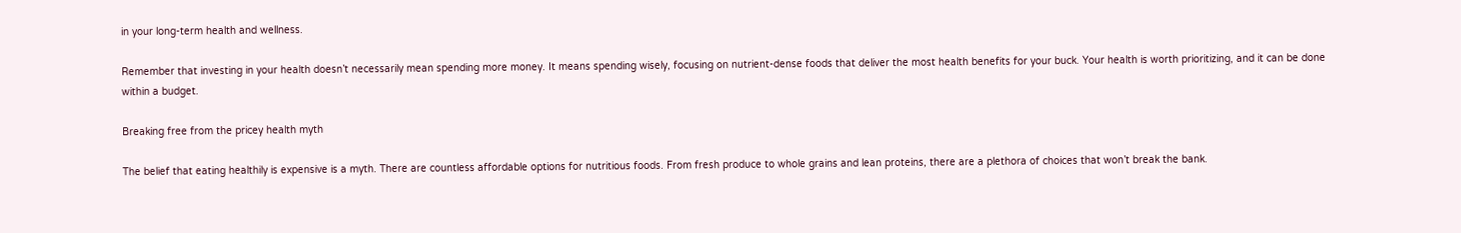in your long-term health and wellness.

Remember that investing in your health doesn’t necessarily mean spending more money. It means spending wisely, focusing on nutrient-dense foods that deliver the most health benefits for your buck. Your health is worth prioritizing, and it can be done within a budget.

Breaking free from the pricey health myth

The belief that eating healthily is expensive is a myth. There are countless affordable options for nutritious foods. From fresh produce to whole grains and lean proteins, there are a plethora of choices that won’t break the bank.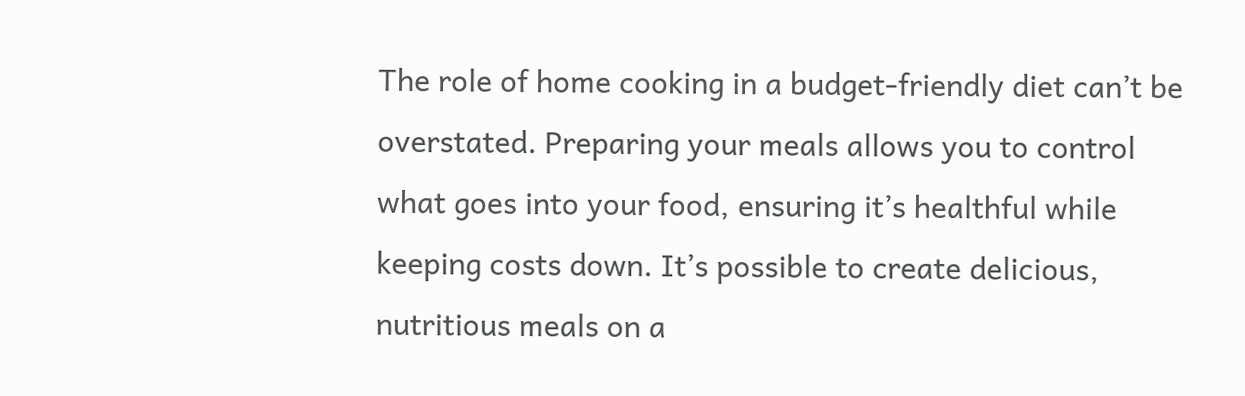The role of home cooking in a budget-friendly diet can’t be overstated. Preparing your meals allows you to control what goes into your food, ensuring it’s healthful while keeping costs down. It’s possible to create delicious, nutritious meals on a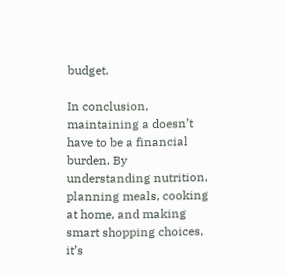budget.

In conclusion, maintaining a doesn’t have to be a financial burden. By understanding nutrition, planning meals, cooking at home, and making smart shopping choices, it’s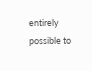entirely possible to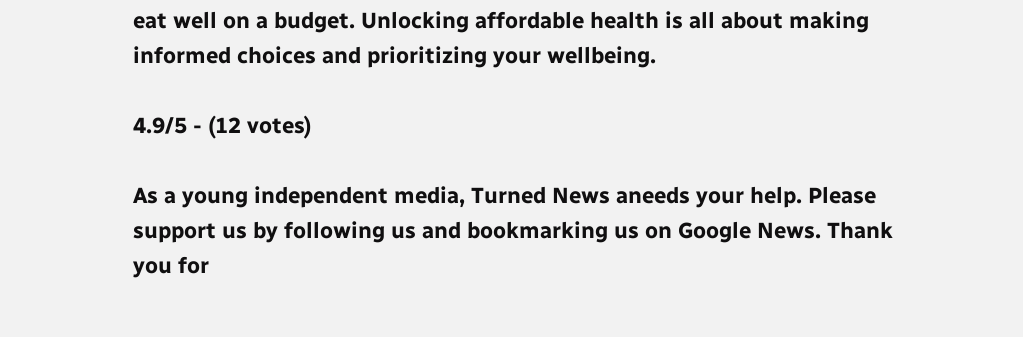eat well on a budget. Unlocking affordable health is all about making informed choices and prioritizing your wellbeing.

4.9/5 - (12 votes)

As a young independent media, Turned News aneeds your help. Please support us by following us and bookmarking us on Google News. Thank you for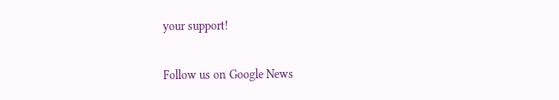your support!

Follow us on Google News